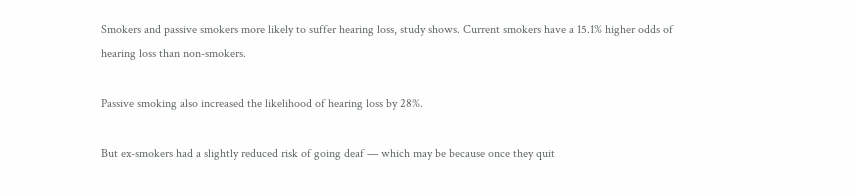Smokers and passive smokers more likely to suffer hearing loss, study shows. Current smokers have a 15.1% higher odds of hearing loss than non-smokers.

Passive smoking also increased the likelihood of hearing loss by 28%.

But ex-smokers had a slightly reduced risk of going deaf — which may be because once they quit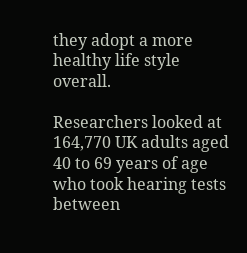they adopt a more healthy life style overall.

Researchers looked at 164,770 UK adults aged 40 to 69 years of age who took hearing tests between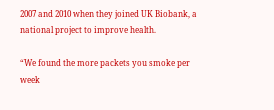2007 and 2010 when they joined UK Biobank, a national project to improve health.

“We found the more packets you smoke per week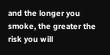and the longer you smoke, the greater the risk you will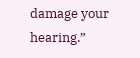damage your hearing.”